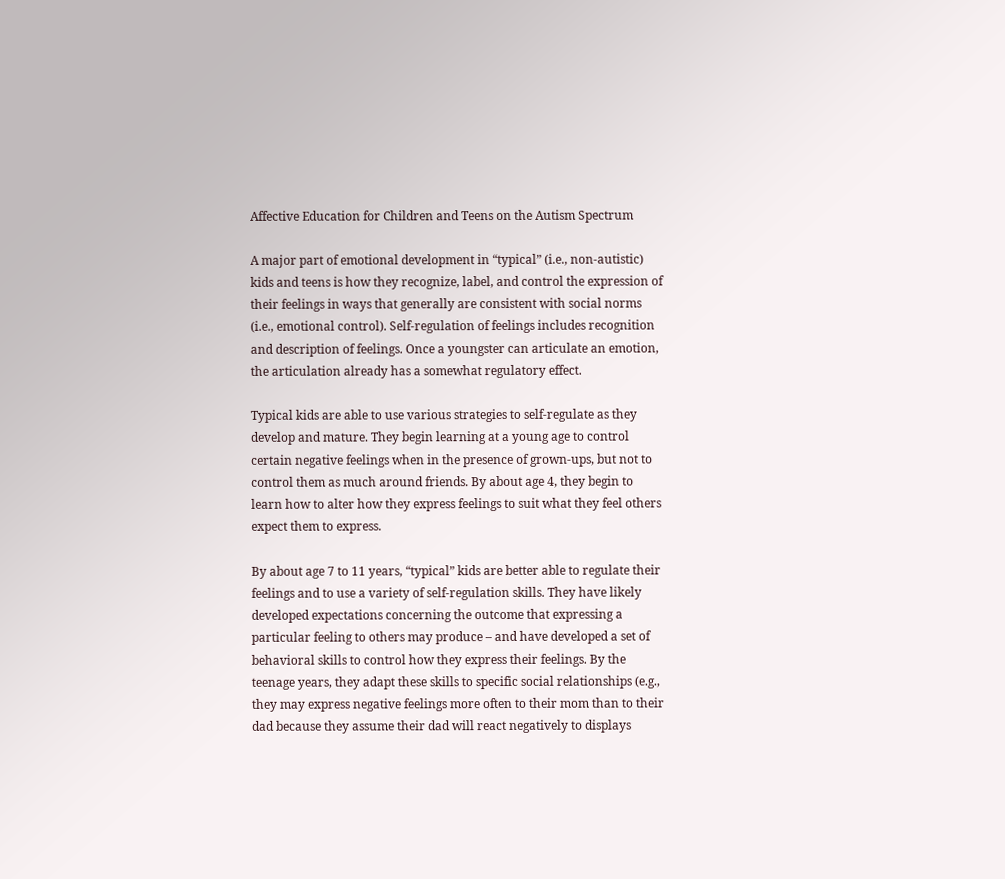Affective Education for Children and Teens on the Autism Spectrum

A major part of emotional development in “typical” (i.e., non-autistic) kids and teens is how they recognize, label, and control the expression of their feelings in ways that generally are consistent with social norms (i.e., emotional control). Self-regulation of feelings includes recognition and description of feelings. Once a youngster can articulate an emotion, the articulation already has a somewhat regulatory effect.

Typical kids are able to use various strategies to self-regulate as they develop and mature. They begin learning at a young age to control certain negative feelings when in the presence of grown-ups, but not to control them as much around friends. By about age 4, they begin to learn how to alter how they express feelings to suit what they feel others expect them to express.

By about age 7 to 11 years, “typical” kids are better able to regulate their feelings and to use a variety of self-regulation skills. They have likely developed expectations concerning the outcome that expressing a particular feeling to others may produce – and have developed a set of behavioral skills to control how they express their feelings. By the teenage years, they adapt these skills to specific social relationships (e.g., they may express negative feelings more often to their mom than to their dad because they assume their dad will react negatively to displays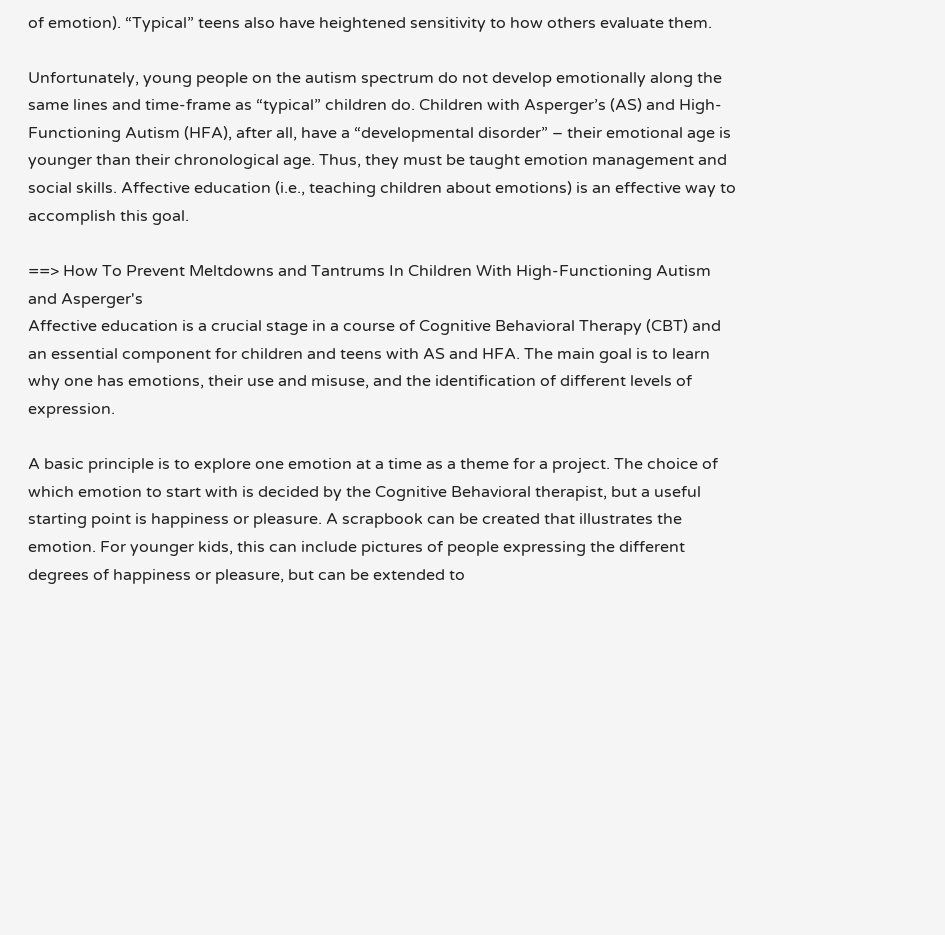of emotion). “Typical” teens also have heightened sensitivity to how others evaluate them.

Unfortunately, young people on the autism spectrum do not develop emotionally along the same lines and time-frame as “typical” children do. Children with Asperger’s (AS) and High-Functioning Autism (HFA), after all, have a “developmental disorder” – their emotional age is younger than their chronological age. Thus, they must be taught emotion management and social skills. Affective education (i.e., teaching children about emotions) is an effective way to accomplish this goal.

==> How To Prevent Meltdowns and Tantrums In Children With High-Functioning Autism and Asperger's
Affective education is a crucial stage in a course of Cognitive Behavioral Therapy (CBT) and an essential component for children and teens with AS and HFA. The main goal is to learn why one has emotions, their use and misuse, and the identification of different levels of expression.

A basic principle is to explore one emotion at a time as a theme for a project. The choice of which emotion to start with is decided by the Cognitive Behavioral therapist, but a useful starting point is happiness or pleasure. A scrapbook can be created that illustrates the emotion. For younger kids, this can include pictures of people expressing the different degrees of happiness or pleasure, but can be extended to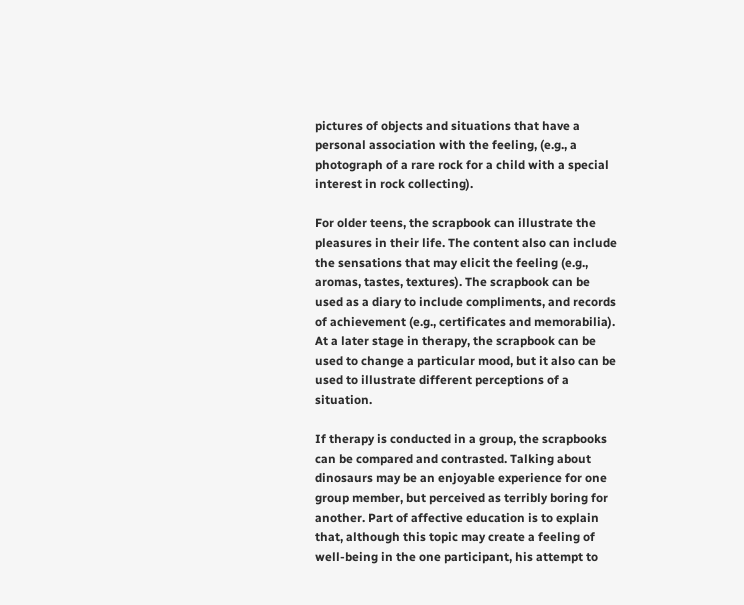pictures of objects and situations that have a personal association with the feeling, (e.g., a photograph of a rare rock for a child with a special interest in rock collecting).

For older teens, the scrapbook can illustrate the pleasures in their life. The content also can include the sensations that may elicit the feeling (e.g., aromas, tastes, textures). The scrapbook can be used as a diary to include compliments, and records of achievement (e.g., certificates and memorabilia). At a later stage in therapy, the scrapbook can be used to change a particular mood, but it also can be used to illustrate different perceptions of a situation.

If therapy is conducted in a group, the scrapbooks can be compared and contrasted. Talking about dinosaurs may be an enjoyable experience for one group member, but perceived as terribly boring for another. Part of affective education is to explain that, although this topic may create a feeling of well-being in the one participant, his attempt to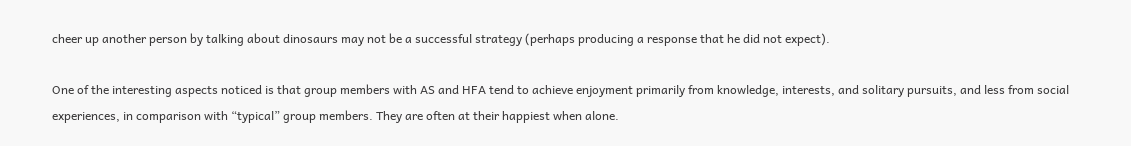cheer up another person by talking about dinosaurs may not be a successful strategy (perhaps producing a response that he did not expect).

One of the interesting aspects noticed is that group members with AS and HFA tend to achieve enjoyment primarily from knowledge, interests, and solitary pursuits, and less from social experiences, in comparison with “typical” group members. They are often at their happiest when alone.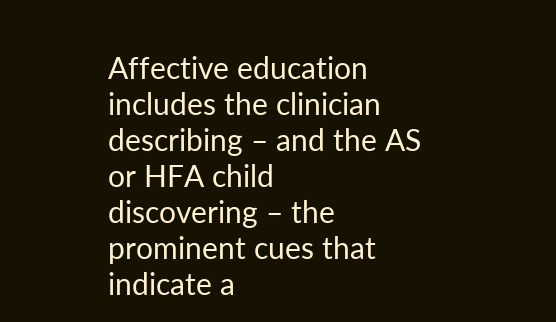Affective education includes the clinician describing – and the AS or HFA child discovering – the prominent cues that indicate a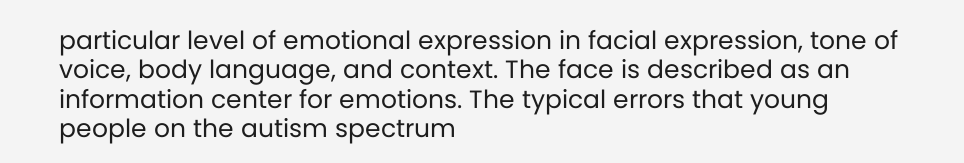particular level of emotional expression in facial expression, tone of voice, body language, and context. The face is described as an information center for emotions. The typical errors that young people on the autism spectrum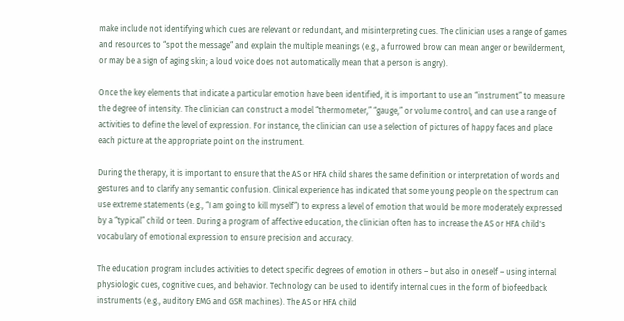make include not identifying which cues are relevant or redundant, and misinterpreting cues. The clinician uses a range of games and resources to “spot the message” and explain the multiple meanings (e.g., a furrowed brow can mean anger or bewilderment, or may be a sign of aging skin; a loud voice does not automatically mean that a person is angry).

Once the key elements that indicate a particular emotion have been identified, it is important to use an “instrument” to measure the degree of intensity. The clinician can construct a model “thermometer,” “gauge,” or volume control, and can use a range of activities to define the level of expression. For instance, the clinician can use a selection of pictures of happy faces and place each picture at the appropriate point on the instrument.

During the therapy, it is important to ensure that the AS or HFA child shares the same definition or interpretation of words and gestures and to clarify any semantic confusion. Clinical experience has indicated that some young people on the spectrum can use extreme statements (e.g., “I am going to kill myself”) to express a level of emotion that would be more moderately expressed by a “typical” child or teen. During a program of affective education, the clinician often has to increase the AS or HFA child's vocabulary of emotional expression to ensure precision and accuracy.

The education program includes activities to detect specific degrees of emotion in others – but also in oneself – using internal physiologic cues, cognitive cues, and behavior. Technology can be used to identify internal cues in the form of biofeedback instruments (e.g., auditory EMG and GSR machines). The AS or HFA child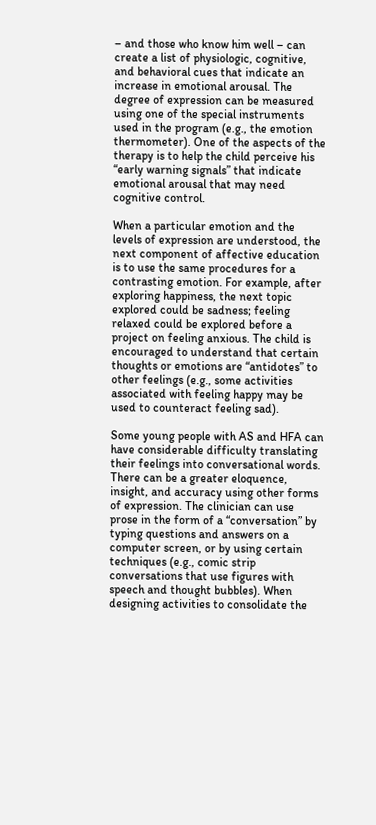– and those who know him well – can create a list of physiologic, cognitive, and behavioral cues that indicate an increase in emotional arousal. The degree of expression can be measured using one of the special instruments used in the program (e.g., the emotion thermometer). One of the aspects of the therapy is to help the child perceive his “early warning signals” that indicate emotional arousal that may need cognitive control.

When a particular emotion and the levels of expression are understood, the next component of affective education is to use the same procedures for a contrasting emotion. For example, after exploring happiness, the next topic explored could be sadness; feeling relaxed could be explored before a project on feeling anxious. The child is encouraged to understand that certain thoughts or emotions are “antidotes” to other feelings (e.g., some activities associated with feeling happy may be used to counteract feeling sad).

Some young people with AS and HFA can have considerable difficulty translating their feelings into conversational words. There can be a greater eloquence, insight, and accuracy using other forms of expression. The clinician can use prose in the form of a “conversation” by typing questions and answers on a computer screen, or by using certain techniques (e.g., comic strip conversations that use figures with speech and thought bubbles). When designing activities to consolidate the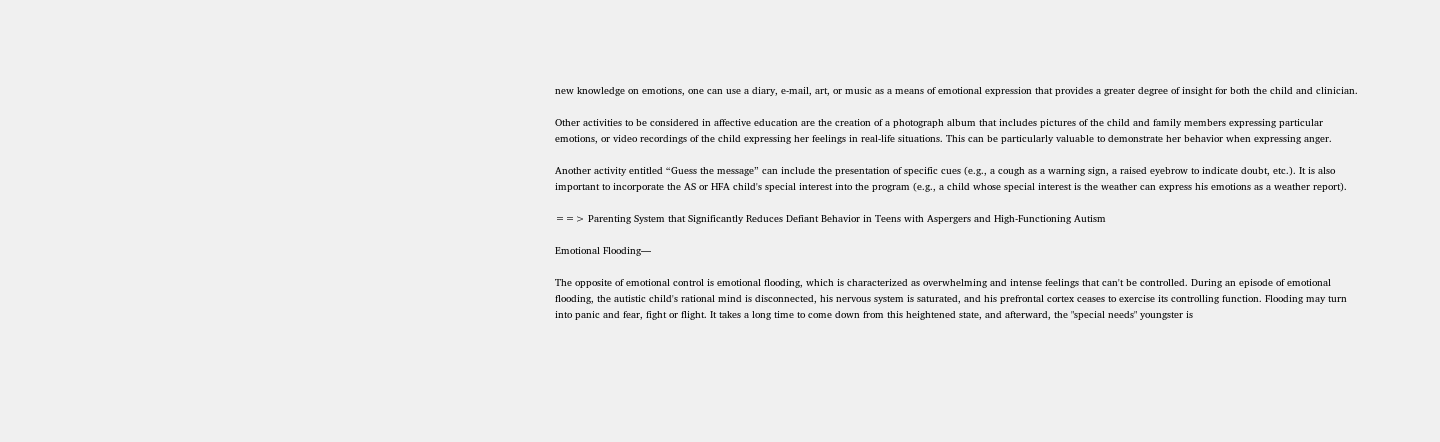new knowledge on emotions, one can use a diary, e-mail, art, or music as a means of emotional expression that provides a greater degree of insight for both the child and clinician.

Other activities to be considered in affective education are the creation of a photograph album that includes pictures of the child and family members expressing particular emotions, or video recordings of the child expressing her feelings in real-life situations. This can be particularly valuable to demonstrate her behavior when expressing anger.

Another activity entitled “Guess the message” can include the presentation of specific cues (e.g., a cough as a warning sign, a raised eyebrow to indicate doubt, etc.). It is also important to incorporate the AS or HFA child's special interest into the program (e.g., a child whose special interest is the weather can express his emotions as a weather report).

==> Parenting System that Significantly Reduces Defiant Behavior in Teens with Aspergers and High-Functioning Autism

Emotional Flooding—

The opposite of emotional control is emotional flooding, which is characterized as overwhelming and intense feelings that can't be controlled. During an episode of emotional flooding, the autistic child's rational mind is disconnected, his nervous system is saturated, and his prefrontal cortex ceases to exercise its controlling function. Flooding may turn into panic and fear, fight or flight. It takes a long time to come down from this heightened state, and afterward, the "special needs" youngster is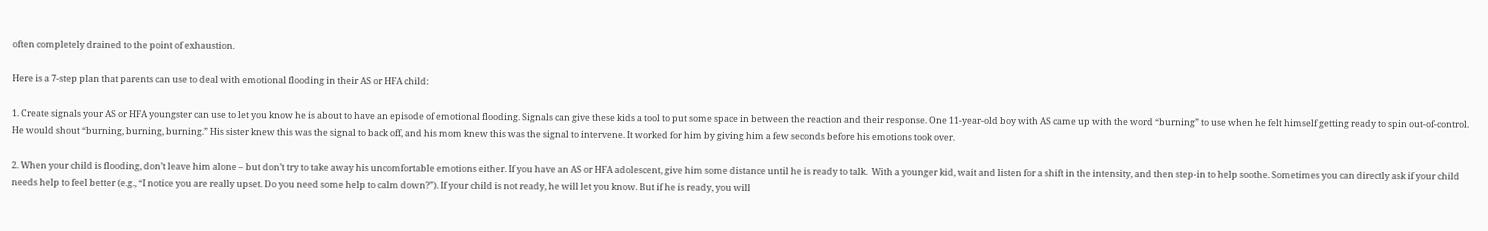often completely drained to the point of exhaustion.

Here is a 7-step plan that parents can use to deal with emotional flooding in their AS or HFA child:

1. Create signals your AS or HFA youngster can use to let you know he is about to have an episode of emotional flooding. Signals can give these kids a tool to put some space in between the reaction and their response. One 11-year-old boy with AS came up with the word “burning” to use when he felt himself getting ready to spin out-of-control. He would shout “burning, burning, burning.” His sister knew this was the signal to back off, and his mom knew this was the signal to intervene. It worked for him by giving him a few seconds before his emotions took over.

2. When your child is flooding, don’t leave him alone – but don’t try to take away his uncomfortable emotions either. If you have an AS or HFA adolescent, give him some distance until he is ready to talk.  With a younger kid, wait and listen for a shift in the intensity, and then step-in to help soothe. Sometimes you can directly ask if your child needs help to feel better (e.g., “I notice you are really upset. Do you need some help to calm down?”). If your child is not ready, he will let you know. But if he is ready, you will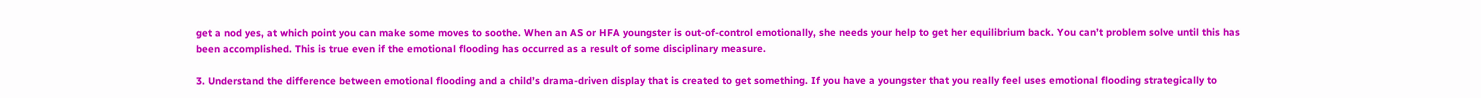get a nod yes, at which point you can make some moves to soothe. When an AS or HFA youngster is out-of-control emotionally, she needs your help to get her equilibrium back. You can’t problem solve until this has been accomplished. This is true even if the emotional flooding has occurred as a result of some disciplinary measure.

3. Understand the difference between emotional flooding and a child’s drama-driven display that is created to get something. If you have a youngster that you really feel uses emotional flooding strategically to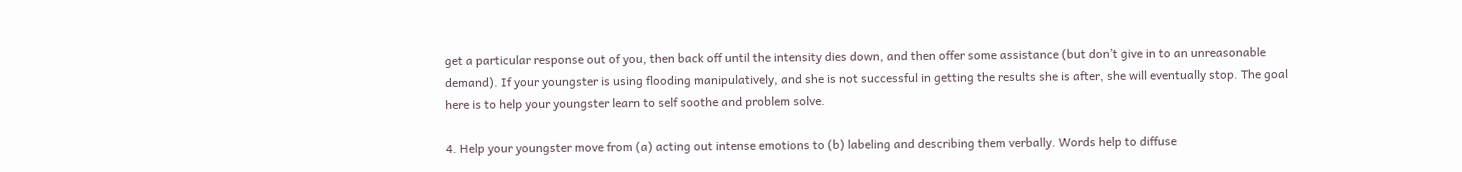get a particular response out of you, then back off until the intensity dies down, and then offer some assistance (but don’t give in to an unreasonable demand). If your youngster is using flooding manipulatively, and she is not successful in getting the results she is after, she will eventually stop. The goal here is to help your youngster learn to self soothe and problem solve.

4. Help your youngster move from (a) acting out intense emotions to (b) labeling and describing them verbally. Words help to diffuse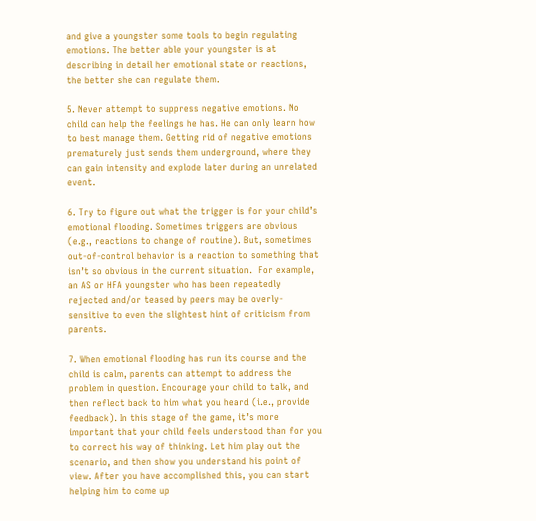and give a youngster some tools to begin regulating emotions. The better able your youngster is at describing in detail her emotional state or reactions, the better she can regulate them.

5. Never attempt to suppress negative emotions. No child can help the feelings he has. He can only learn how to best manage them. Getting rid of negative emotions prematurely just sends them underground, where they can gain intensity and explode later during an unrelated event.

6. Try to figure out what the trigger is for your child’s emotional flooding. Sometimes triggers are obvious (e.g., reactions to change of routine). But, sometimes out-of-control behavior is a reaction to something that isn’t so obvious in the current situation.  For example, an AS or HFA youngster who has been repeatedly rejected and/or teased by peers may be overly-sensitive to even the slightest hint of criticism from parents.

7. When emotional flooding has run its course and the child is calm, parents can attempt to address the problem in question. Encourage your child to talk, and then reflect back to him what you heard (i.e., provide feedback). In this stage of the game, it’s more important that your child feels understood than for you to correct his way of thinking. Let him play out the scenario, and then show you understand his point of view. After you have accomplished this, you can start helping him to come up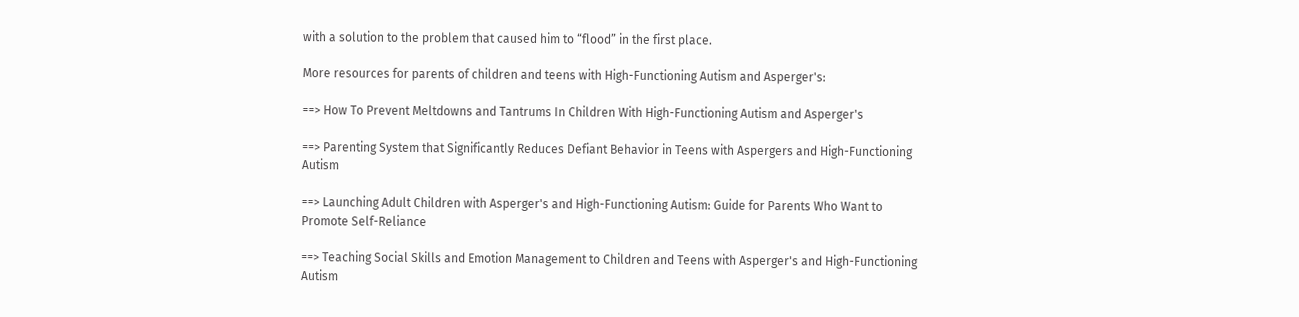with a solution to the problem that caused him to “flood” in the first place.

More resources for parents of children and teens with High-Functioning Autism and Asperger's:

==> How To Prevent Meltdowns and Tantrums In Children With High-Functioning Autism and Asperger's

==> Parenting System that Significantly Reduces Defiant Behavior in Teens with Aspergers and High-Functioning Autism

==> Launching Adult Children with Asperger's and High-Functioning Autism: Guide for Parents Who Want to Promote Self-Reliance

==> Teaching Social Skills and Emotion Management to Children and Teens with Asperger's and High-Functioning Autism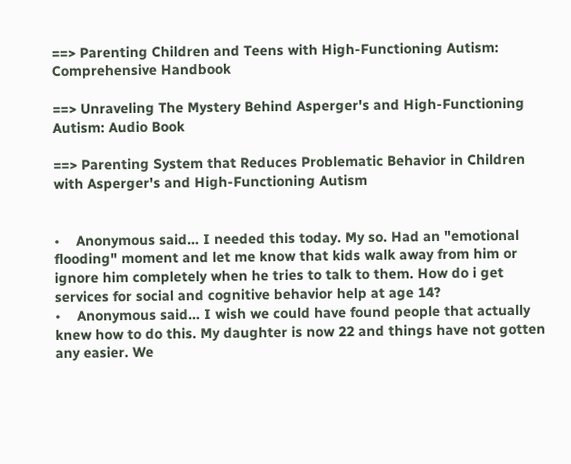==> Parenting Children and Teens with High-Functioning Autism: Comprehensive Handbook

==> Unraveling The Mystery Behind Asperger's and High-Functioning Autism: Audio Book

==> Parenting System that Reduces Problematic Behavior in Children with Asperger's and High-Functioning Autism


•    Anonymous said… I needed this today. My so. Had an "emotional flooding" moment and let me know that kids walk away from him or ignore him completely when he tries to talk to them. How do i get services for social and cognitive behavior help at age 14?
•    Anonymous said… I wish we could have found people that actually knew how to do this. My daughter is now 22 and things have not gotten any easier. We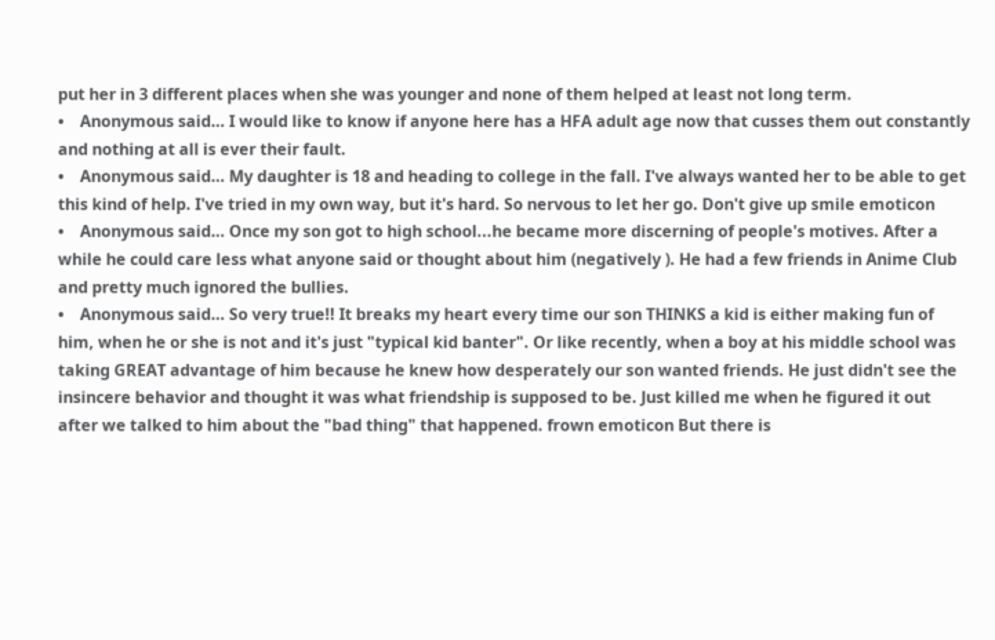put her in 3 different places when she was younger and none of them helped at least not long term.
•    Anonymous said… I would like to know if anyone here has a HFA adult age now that cusses them out constantly and nothing at all is ever their fault.
•    Anonymous said… My daughter is 18 and heading to college in the fall. I've always wanted her to be able to get this kind of help. I've tried in my own way, but it's hard. So nervous to let her go. Don't give up smile emoticon
•    Anonymous said… Once my son got to high school...he became more discerning of people's motives. After a while he could care less what anyone said or thought about him (negatively ). He had a few friends in Anime Club and pretty much ignored the bullies.
•    Anonymous said… So very true!! It breaks my heart every time our son THINKS a kid is either making fun of him, when he or she is not and it's just "typical kid banter". Or like recently, when a boy at his middle school was taking GREAT advantage of him because he knew how desperately our son wanted friends. He just didn't see the insincere behavior and thought it was what friendship is supposed to be. Just killed me when he figured it out after we talked to him about the "bad thing" that happened. frown emoticon But there is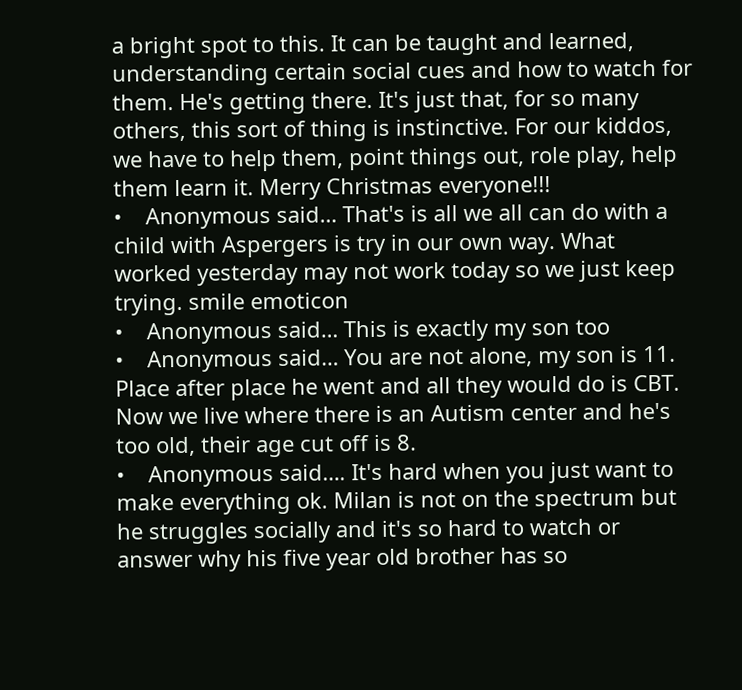a bright spot to this. It can be taught and learned, understanding certain social cues and how to watch for them. He's getting there. It's just that, for so many others, this sort of thing is instinctive. For our kiddos, we have to help them, point things out, role play, help them learn it. Merry Christmas everyone!!!
•    Anonymous said… That's is all we all can do with a child with Aspergers is try in our own way. What worked yesterday may not work today so we just keep trying. smile emoticon
•    Anonymous said… This is exactly my son too
•    Anonymous said… You are not alone, my son is 11. Place after place he went and all they would do is CBT. Now we live where there is an Autism center and he's too old, their age cut off is 8.
•    Anonymous said…. It's hard when you just want to make everything ok. Milan is not on the spectrum but he struggles socially and it's so hard to watch or answer why his five year old brother has so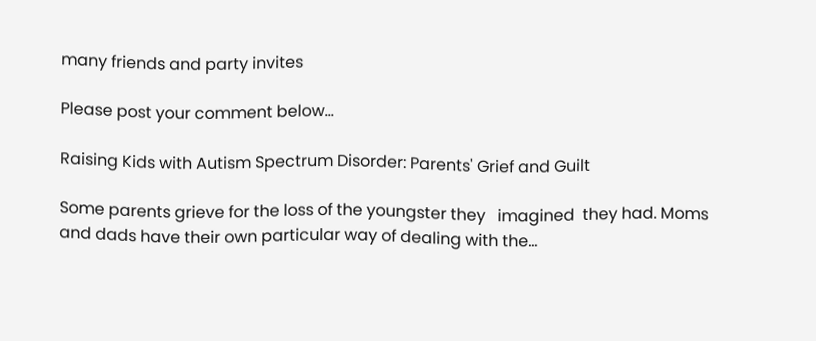many friends and party invites

Please post your comment below…

Raising Kids with Autism Spectrum Disorder: Parents' Grief and Guilt

Some parents grieve for the loss of the youngster they   imagined  they had. Moms and dads have their own particular way of dealing with the...